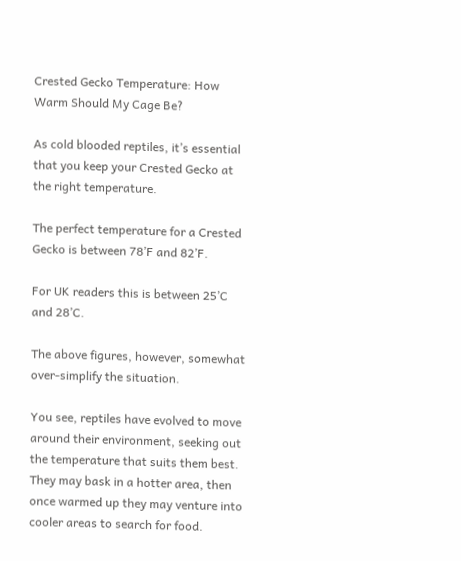Crested Gecko Temperature: How Warm Should My Cage Be?

As cold blooded reptiles, it’s essential that you keep your Crested Gecko at the right temperature.

The perfect temperature for a Crested Gecko is between 78’F and 82’F.

For UK readers this is between 25’C and 28’C.

The above figures, however, somewhat over-simplify the situation.

You see, reptiles have evolved to move around their environment, seeking out the temperature that suits them best. They may bask in a hotter area, then once warmed up they may venture into cooler areas to search for food.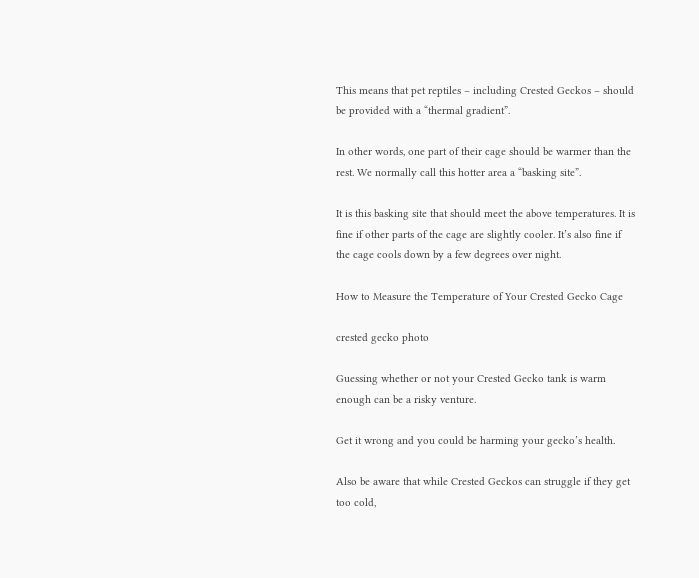This means that pet reptiles – including Crested Geckos – should be provided with a “thermal gradient”.

In other words, one part of their cage should be warmer than the rest. We normally call this hotter area a “basking site”.

It is this basking site that should meet the above temperatures. It is fine if other parts of the cage are slightly cooler. It’s also fine if the cage cools down by a few degrees over night.

How to Measure the Temperature of Your Crested Gecko Cage

crested gecko photo

Guessing whether or not your Crested Gecko tank is warm enough can be a risky venture.

Get it wrong and you could be harming your gecko’s health.

Also be aware that while Crested Geckos can struggle if they get too cold,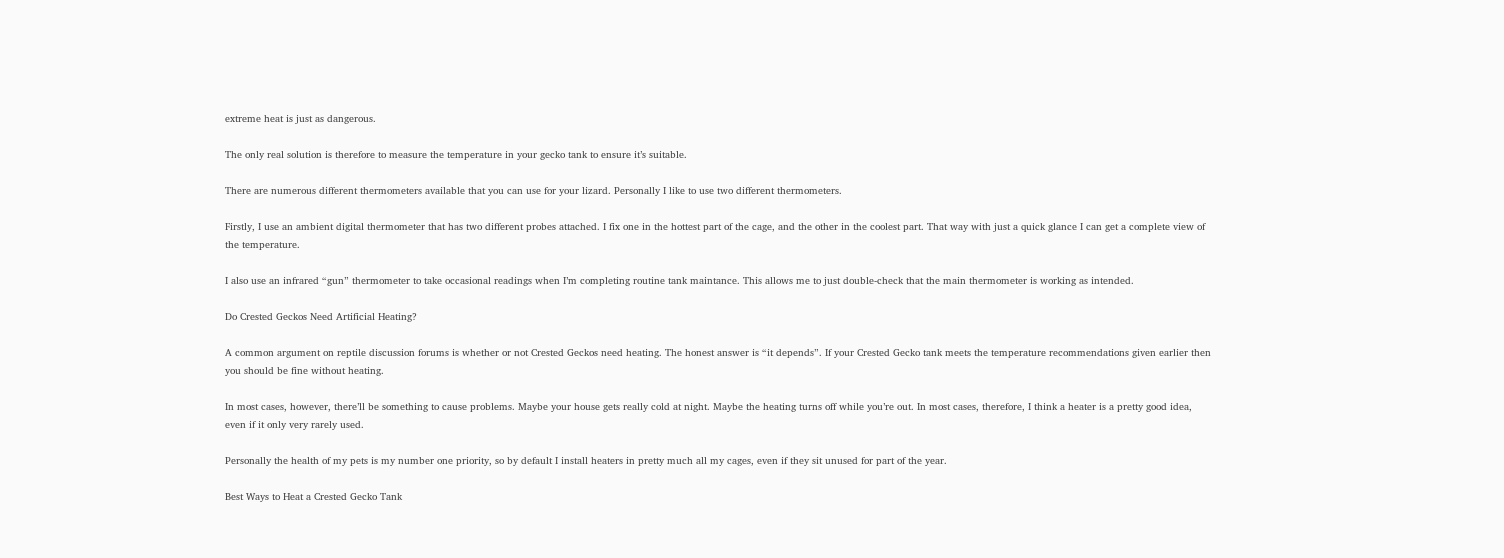extreme heat is just as dangerous.

The only real solution is therefore to measure the temperature in your gecko tank to ensure it’s suitable.

There are numerous different thermometers available that you can use for your lizard. Personally I like to use two different thermometers.

Firstly, I use an ambient digital thermometer that has two different probes attached. I fix one in the hottest part of the cage, and the other in the coolest part. That way with just a quick glance I can get a complete view of the temperature.

I also use an infrared “gun” thermometer to take occasional readings when I’m completing routine tank maintance. This allows me to just double-check that the main thermometer is working as intended.

Do Crested Geckos Need Artificial Heating?

A common argument on reptile discussion forums is whether or not Crested Geckos need heating. The honest answer is “it depends”. If your Crested Gecko tank meets the temperature recommendations given earlier then you should be fine without heating.

In most cases, however, there’ll be something to cause problems. Maybe your house gets really cold at night. Maybe the heating turns off while you’re out. In most cases, therefore, I think a heater is a pretty good idea, even if it only very rarely used.

Personally the health of my pets is my number one priority, so by default I install heaters in pretty much all my cages, even if they sit unused for part of the year.

Best Ways to Heat a Crested Gecko Tank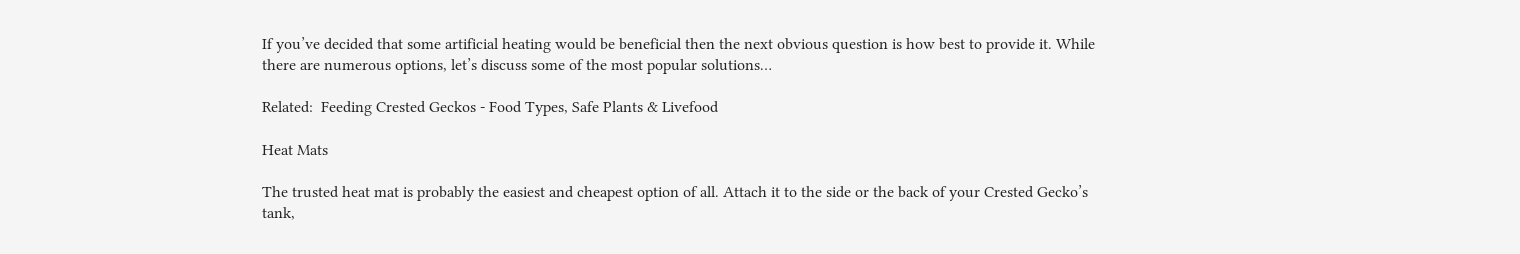If you’ve decided that some artificial heating would be beneficial then the next obvious question is how best to provide it. While there are numerous options, let’s discuss some of the most popular solutions…

Related:  Feeding Crested Geckos - Food Types, Safe Plants & Livefood

Heat Mats

The trusted heat mat is probably the easiest and cheapest option of all. Attach it to the side or the back of your Crested Gecko’s tank,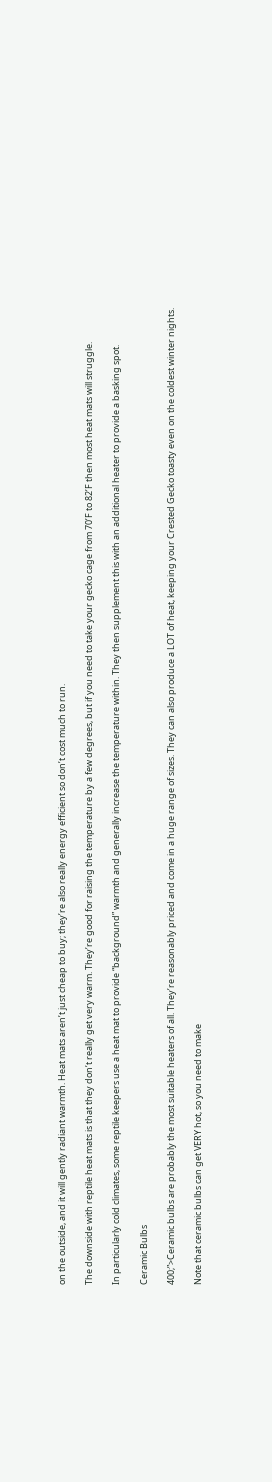on the outside, and it will gently radiant warmth. Heat mats aren’t just cheap to buy; they’re also really energy efficient so don’t cost much to run.

The downside with reptile heat mats is that they don’t really get very warm. They’re good for raising the temperature by a few degrees, but if you need to take your gecko cage from 70’F to 82’F then most heat mats will struggle.

In particularly cold climates, some reptile keepers use a heat mat to provide “background” warmth and generally increase the temperature within. They then supplement this with an additional heater to provide a basking spot.

Ceramic Bulbs

400;”>Ceramic bulbs are probably the most suitable heaters of all. They’re reasonably priced and come in a huge range of sizes. They can also produce a LOT of heat, keeping your Crested Gecko toasty even on the coldest winter nights.

Note that ceramic bulbs can get VERY hot, so you need to make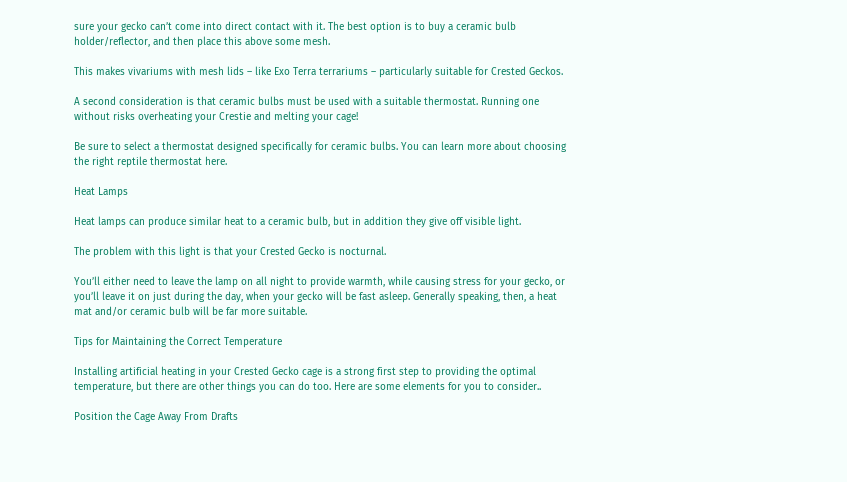sure your gecko can’t come into direct contact with it. The best option is to buy a ceramic bulb holder/reflector, and then place this above some mesh.

This makes vivariums with mesh lids – like Exo Terra terrariums – particularly suitable for Crested Geckos.

A second consideration is that ceramic bulbs must be used with a suitable thermostat. Running one without risks overheating your Crestie and melting your cage!

Be sure to select a thermostat designed specifically for ceramic bulbs. You can learn more about choosing the right reptile thermostat here.

Heat Lamps

Heat lamps can produce similar heat to a ceramic bulb, but in addition they give off visible light.

The problem with this light is that your Crested Gecko is nocturnal.

You’ll either need to leave the lamp on all night to provide warmth, while causing stress for your gecko, or you’ll leave it on just during the day, when your gecko will be fast asleep. Generally speaking, then, a heat mat and/or ceramic bulb will be far more suitable.

Tips for Maintaining the Correct Temperature

Installing artificial heating in your Crested Gecko cage is a strong first step to providing the optimal temperature, but there are other things you can do too. Here are some elements for you to consider..

Position the Cage Away From Drafts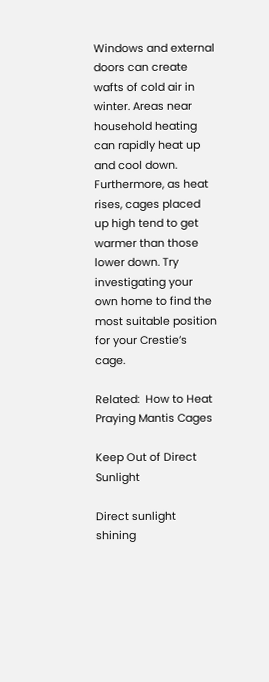Windows and external doors can create wafts of cold air in winter. Areas near household heating can rapidly heat up and cool down. Furthermore, as heat rises, cages placed up high tend to get warmer than those lower down. Try investigating your own home to find the most suitable position for your Crestie’s cage.

Related:  How to Heat Praying Mantis Cages

Keep Out of Direct Sunlight

Direct sunlight shining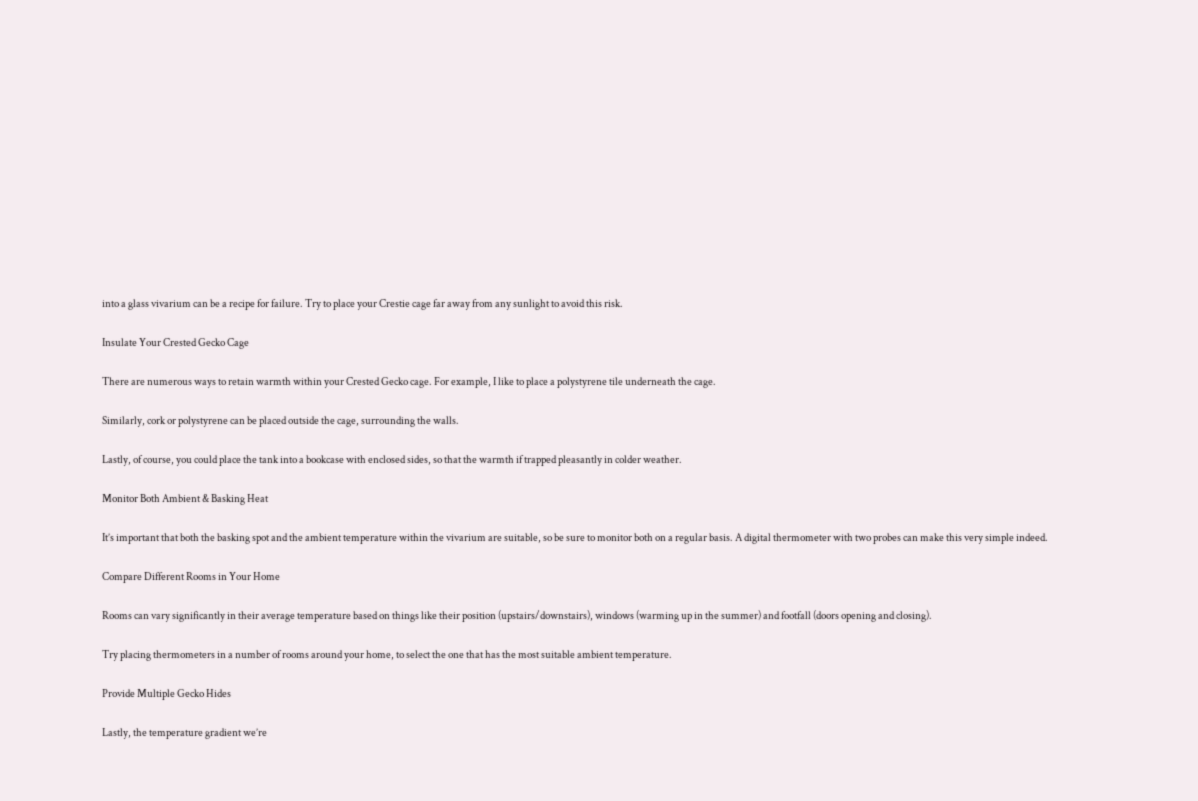into a glass vivarium can be a recipe for failure. Try to place your Crestie cage far away from any sunlight to avoid this risk.

Insulate Your Crested Gecko Cage

There are numerous ways to retain warmth within your Crested Gecko cage. For example, I like to place a polystyrene tile underneath the cage.

Similarly, cork or polystyrene can be placed outside the cage, surrounding the walls.

Lastly, of course, you could place the tank into a bookcase with enclosed sides, so that the warmth if trapped pleasantly in colder weather.

Monitor Both Ambient & Basking Heat

It’s important that both the basking spot and the ambient temperature within the vivarium are suitable, so be sure to monitor both on a regular basis. A digital thermometer with two probes can make this very simple indeed.

Compare Different Rooms in Your Home

Rooms can vary significantly in their average temperature based on things like their position (upstairs/downstairs), windows (warming up in the summer) and footfall (doors opening and closing).

Try placing thermometers in a number of rooms around your home, to select the one that has the most suitable ambient temperature.

Provide Multiple Gecko Hides

Lastly, the temperature gradient we’re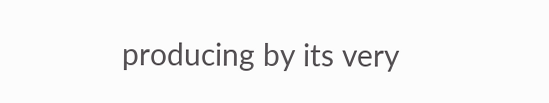producing by its very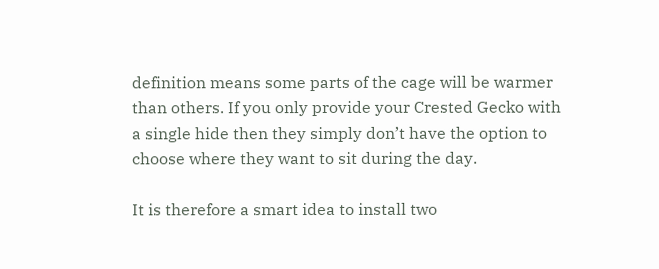definition means some parts of the cage will be warmer than others. If you only provide your Crested Gecko with a single hide then they simply don’t have the option to choose where they want to sit during the day.

It is therefore a smart idea to install two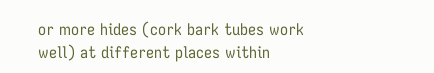or more hides (cork bark tubes work well) at different places within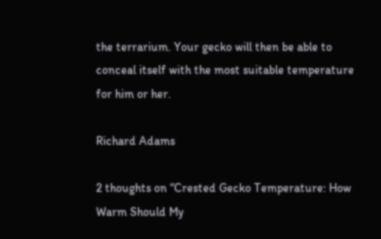the terrarium. Your gecko will then be able to conceal itself with the most suitable temperature for him or her.

Richard Adams

2 thoughts on “Crested Gecko Temperature: How Warm Should My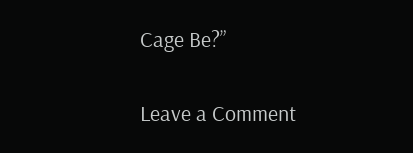Cage Be?”

Leave a Comment